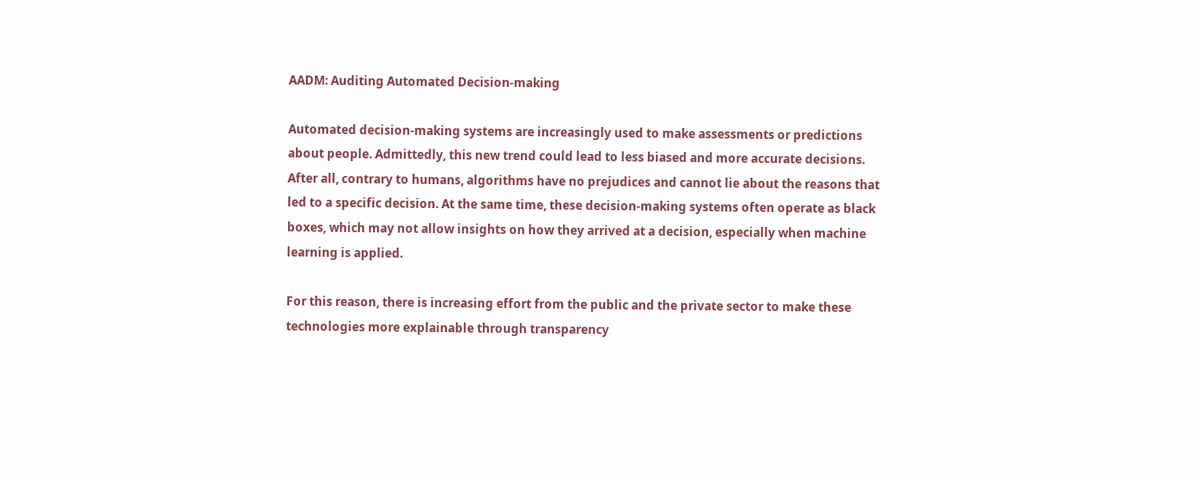AADM: Auditing Automated Decision-making

Automated decision-making systems are increasingly used to make assessments or predictions about people. Admittedly, this new trend could lead to less biased and more accurate decisions. After all, contrary to humans, algorithms have no prejudices and cannot lie about the reasons that led to a specific decision. At the same time, these decision-making systems often operate as black boxes, which may not allow insights on how they arrived at a decision, especially when machine learning is applied.

For this reason, there is increasing effort from the public and the private sector to make these technologies more explainable through transparency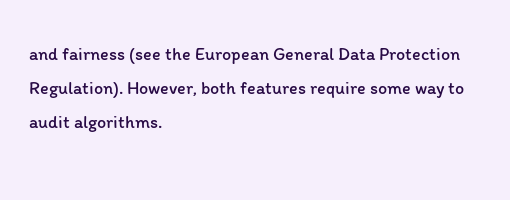and fairness (see the European General Data Protection Regulation). However, both features require some way to audit algorithms.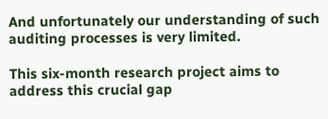And unfortunately our understanding of such auditing processes is very limited.

This six-month research project aims to address this crucial gap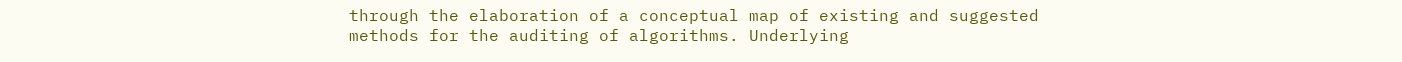through the elaboration of a conceptual map of existing and suggested methods for the auditing of algorithms. Underlying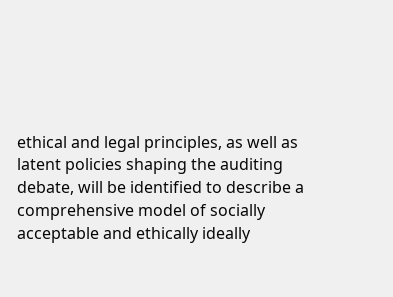ethical and legal principles, as well as latent policies shaping the auditing debate, will be identified to describe a comprehensive model of socially acceptable and ethically ideally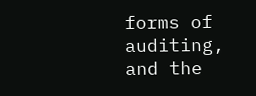forms of auditing, and the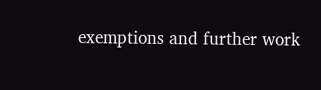exemptions and further work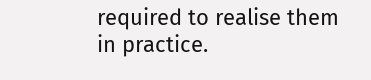required to realise them in practice.